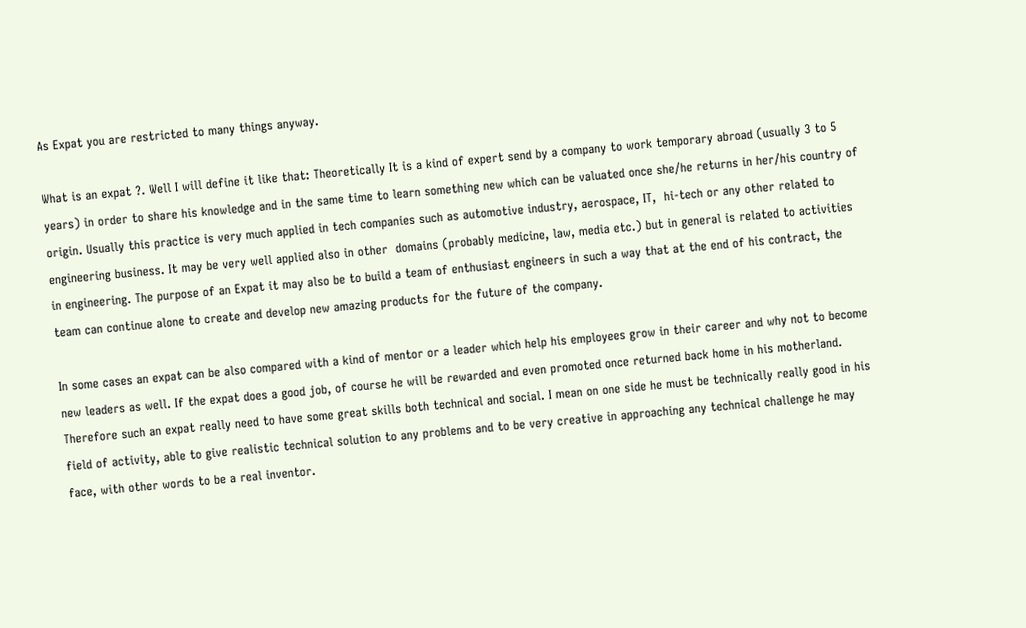As Expat you are restricted to many things anyway.

What is an expat ?. Well I will define it like that: Theoretically It is a kind of expert send by a company to work temporary abroad (usually 3 to 5 years) in order to share his knowledge and in the same time to learn something new which can be valuated once she/he returns in her/his country of origin. Usually this practice is very much applied in tech companies such as automotive industry, aerospace, IT,  hi-tech or any other related to engineering business. It may be very well applied also in other  domains (probably medicine, law, media etc.) but in general is related to activities in engineering. The purpose of an Expat it may also be to build a team of enthusiast engineers in such a way that at the end of his contract, the team can continue alone to create and develop new amazing products for the future of the company.

In some cases an expat can be also compared with a kind of mentor or a leader which help his employees grow in their career and why not to become new leaders as well. If the expat does a good job, of course he will be rewarded and even promoted once returned back home in his motherland. Therefore such an expat really need to have some great skills both technical and social. I mean on one side he must be technically really good in his field of activity, able to give realistic technical solution to any problems and to be very creative in approaching any technical challenge he may face, with other words to be a real inventor.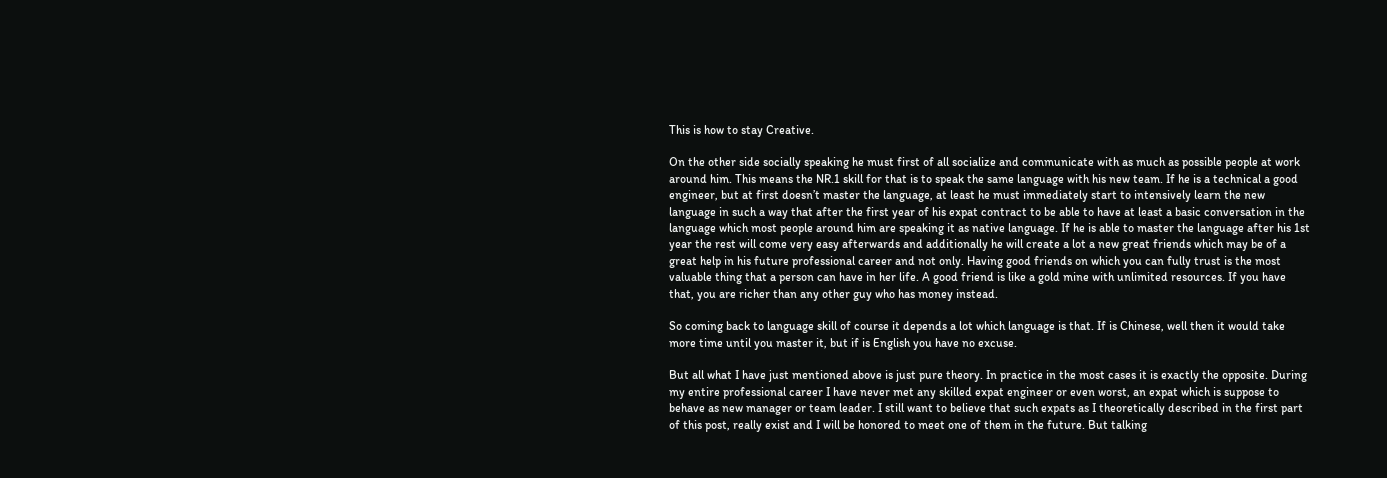This is how to stay Creative.

On the other side socially speaking he must first of all socialize and communicate with as much as possible people at work around him. This means the NR.1 skill for that is to speak the same language with his new team. If he is a technical a good engineer, but at first doesn’t master the language, at least he must immediately start to intensively learn the new language in such a way that after the first year of his expat contract to be able to have at least a basic conversation in the language which most people around him are speaking it as native language. If he is able to master the language after his 1st year the rest will come very easy afterwards and additionally he will create a lot a new great friends which may be of a great help in his future professional career and not only. Having good friends on which you can fully trust is the most valuable thing that a person can have in her life. A good friend is like a gold mine with unlimited resources. If you have that, you are richer than any other guy who has money instead.

So coming back to language skill of course it depends a lot which language is that. If is Chinese, well then it would take more time until you master it, but if is English you have no excuse.

But all what I have just mentioned above is just pure theory. In practice in the most cases it is exactly the opposite. During my entire professional career I have never met any skilled expat engineer or even worst, an expat which is suppose to behave as new manager or team leader. I still want to believe that such expats as I theoretically described in the first part of this post, really exist and I will be honored to meet one of them in the future. But talking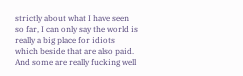strictly about what I have seen so far, I can only say the world is really a big place for idiots which beside that are also paid. And some are really fucking well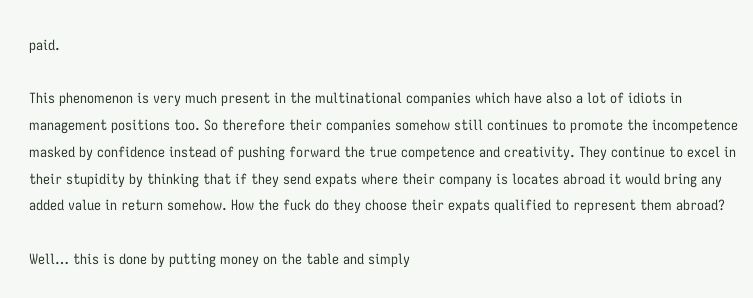paid.

This phenomenon is very much present in the multinational companies which have also a lot of idiots in management positions too. So therefore their companies somehow still continues to promote the incompetence masked by confidence instead of pushing forward the true competence and creativity. They continue to excel in their stupidity by thinking that if they send expats where their company is locates abroad it would bring any added value in return somehow. How the fuck do they choose their expats qualified to represent them abroad?

Well… this is done by putting money on the table and simply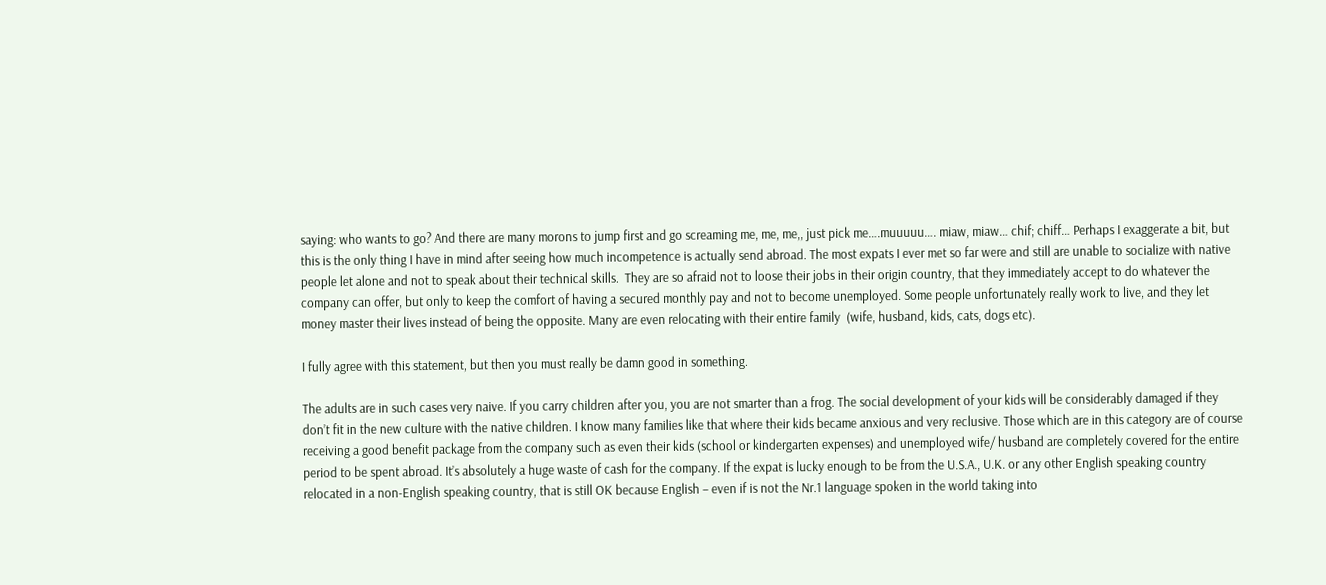saying: who wants to go? And there are many morons to jump first and go screaming me, me, me,, just pick me….muuuuu…. miaw, miaw… chif; chiff… Perhaps I exaggerate a bit, but this is the only thing I have in mind after seeing how much incompetence is actually send abroad. The most expats I ever met so far were and still are unable to socialize with native people let alone and not to speak about their technical skills.  They are so afraid not to loose their jobs in their origin country, that they immediately accept to do whatever the company can offer, but only to keep the comfort of having a secured monthly pay and not to become unemployed. Some people unfortunately really work to live, and they let money master their lives instead of being the opposite. Many are even relocating with their entire family  (wife, husband, kids, cats, dogs etc).

I fully agree with this statement, but then you must really be damn good in something.

The adults are in such cases very naive. If you carry children after you, you are not smarter than a frog. The social development of your kids will be considerably damaged if they don’t fit in the new culture with the native children. I know many families like that where their kids became anxious and very reclusive. Those which are in this category are of course receiving a good benefit package from the company such as even their kids (school or kindergarten expenses) and unemployed wife/ husband are completely covered for the entire period to be spent abroad. It’s absolutely a huge waste of cash for the company. If the expat is lucky enough to be from the U.S.A., U.K. or any other English speaking country relocated in a non-English speaking country, that is still OK because English – even if is not the Nr.1 language spoken in the world taking into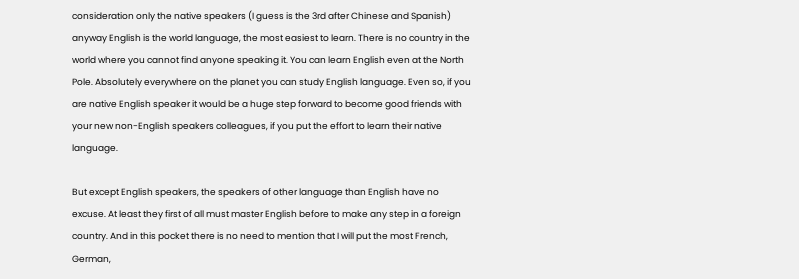consideration only the native speakers (I guess is the 3rd after Chinese and Spanish) anyway English is the world language, the most easiest to learn. There is no country in the world where you cannot find anyone speaking it. You can learn English even at the North Pole. Absolutely everywhere on the planet you can study English language. Even so, if you are native English speaker it would be a huge step forward to become good friends with your new non-English speakers colleagues, if you put the effort to learn their native language.

But except English speakers, the speakers of other language than English have no excuse. At least they first of all must master English before to make any step in a foreign country. And in this pocket there is no need to mention that I will put the most French, German,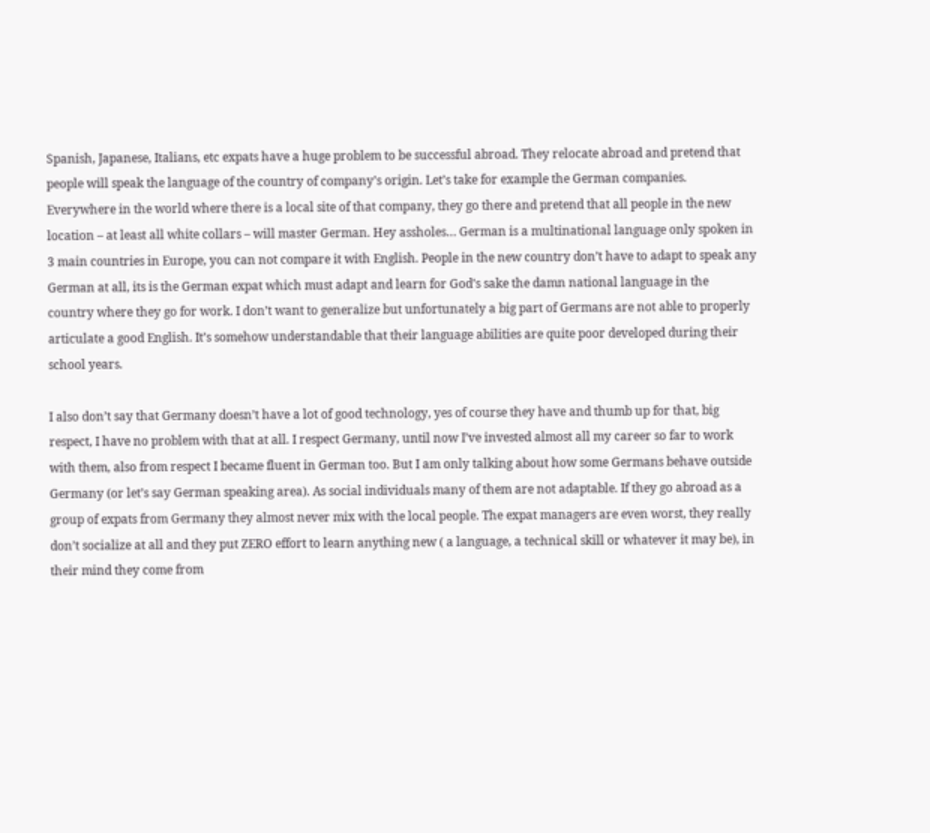Spanish, Japanese, Italians, etc expats have a huge problem to be successful abroad. They relocate abroad and pretend that people will speak the language of the country of company’s origin. Let’s take for example the German companies. Everywhere in the world where there is a local site of that company, they go there and pretend that all people in the new location – at least all white collars – will master German. Hey assholes… German is a multinational language only spoken in 3 main countries in Europe, you can not compare it with English. People in the new country don’t have to adapt to speak any German at all, its is the German expat which must adapt and learn for God’s sake the damn national language in the country where they go for work. I don’t want to generalize but unfortunately a big part of Germans are not able to properly articulate a good English. It’s somehow understandable that their language abilities are quite poor developed during their school years.

I also don’t say that Germany doesn’t have a lot of good technology, yes of course they have and thumb up for that, big respect, I have no problem with that at all. I respect Germany, until now I’ve invested almost all my career so far to work with them, also from respect I became fluent in German too. But I am only talking about how some Germans behave outside Germany (or let’s say German speaking area). As social individuals many of them are not adaptable. If they go abroad as a group of expats from Germany they almost never mix with the local people. The expat managers are even worst, they really don’t socialize at all and they put ZERO effort to learn anything new ( a language, a technical skill or whatever it may be), in their mind they come from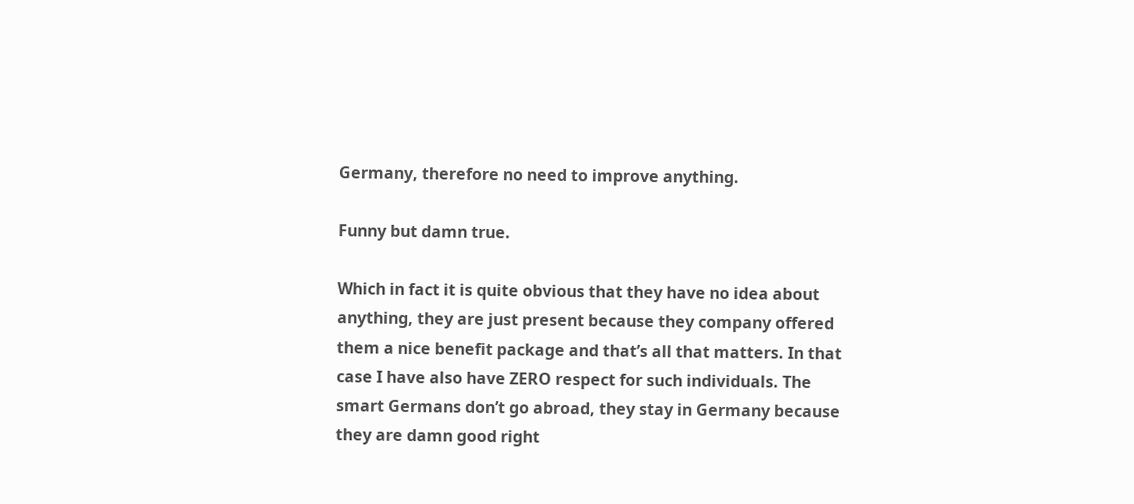Germany, therefore no need to improve anything.

Funny but damn true.

Which in fact it is quite obvious that they have no idea about anything, they are just present because they company offered them a nice benefit package and that’s all that matters. In that case I have also have ZERO respect for such individuals. The smart Germans don’t go abroad, they stay in Germany because they are damn good right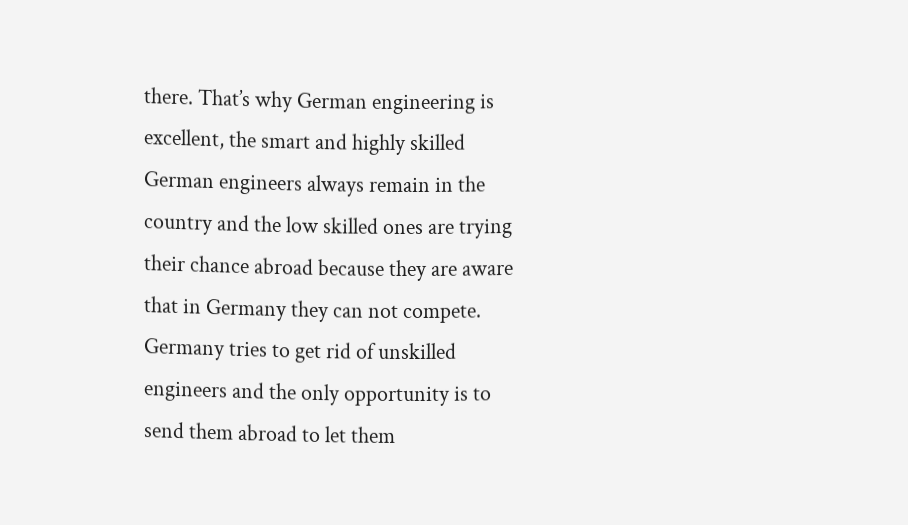there. That’s why German engineering is excellent, the smart and highly skilled German engineers always remain in the country and the low skilled ones are trying their chance abroad because they are aware that in Germany they can not compete. Germany tries to get rid of unskilled engineers and the only opportunity is to send them abroad to let them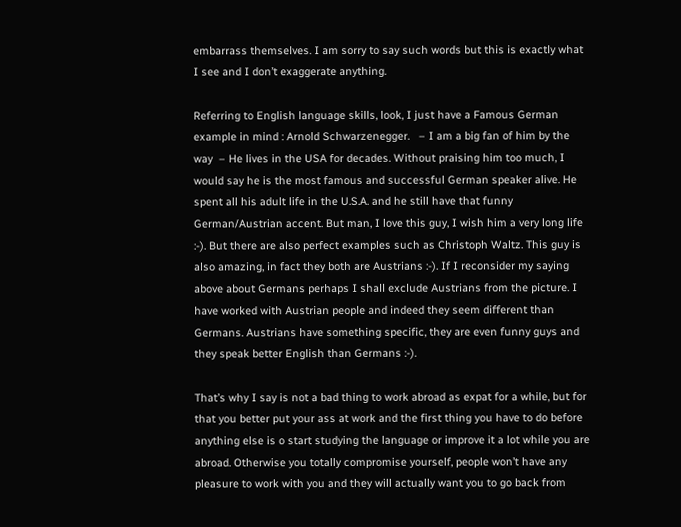embarrass themselves. I am sorry to say such words but this is exactly what I see and I don’t exaggerate anything.

Referring to English language skills, look, I just have a Famous German example in mind : Arnold Schwarzenegger.   – I am a big fan of him by the way  – He lives in the USA for decades. Without praising him too much, I would say he is the most famous and successful German speaker alive. He spent all his adult life in the U.S.A. and he still have that funny German/Austrian accent. But man, I love this guy, I wish him a very long life :-). But there are also perfect examples such as Christoph Waltz. This guy is also amazing, in fact they both are Austrians :-). If I reconsider my saying above about Germans perhaps I shall exclude Austrians from the picture. I have worked with Austrian people and indeed they seem different than Germans. Austrians have something specific, they are even funny guys and they speak better English than Germans :-).

That’s why I say is not a bad thing to work abroad as expat for a while, but for that you better put your ass at work and the first thing you have to do before anything else is o start studying the language or improve it a lot while you are abroad. Otherwise you totally compromise yourself, people won’t have any pleasure to work with you and they will actually want you to go back from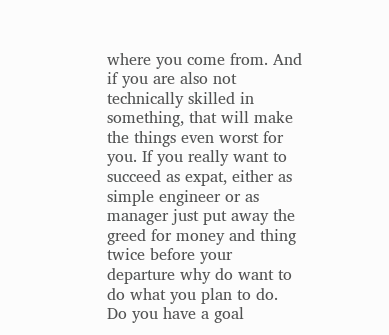where you come from. And if you are also not technically skilled in something, that will make the things even worst for you. If you really want to succeed as expat, either as simple engineer or as manager just put away the greed for money and thing twice before your departure why do want to do what you plan to do. Do you have a goal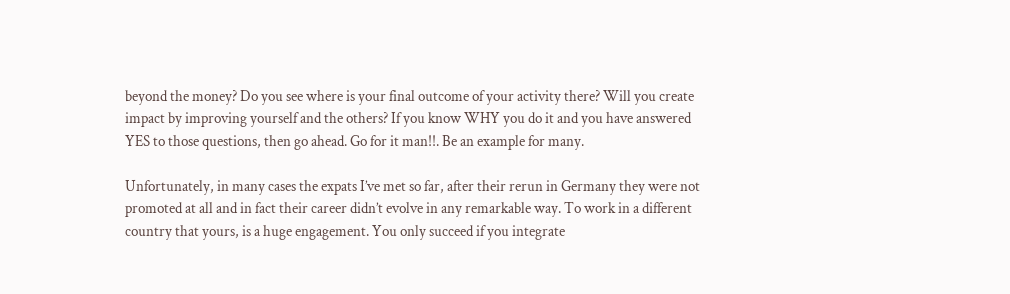beyond the money? Do you see where is your final outcome of your activity there? Will you create impact by improving yourself and the others? If you know WHY you do it and you have answered YES to those questions, then go ahead. Go for it man!!. Be an example for many.

Unfortunately, in many cases the expats I’ve met so far, after their rerun in Germany they were not promoted at all and in fact their career didn’t evolve in any remarkable way. To work in a different country that yours, is a huge engagement. You only succeed if you integrate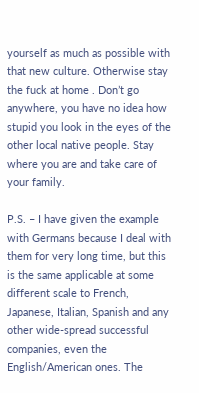yourself as much as possible with that new culture. Otherwise stay the fuck at home . Don’t go anywhere, you have no idea how stupid you look in the eyes of the other local native people. Stay where you are and take care of your family.

P.S. – I have given the example with Germans because I deal with them for very long time, but this is the same applicable at some different scale to French, Japanese, Italian, Spanish and any other wide-spread successful companies, even the English/American ones. The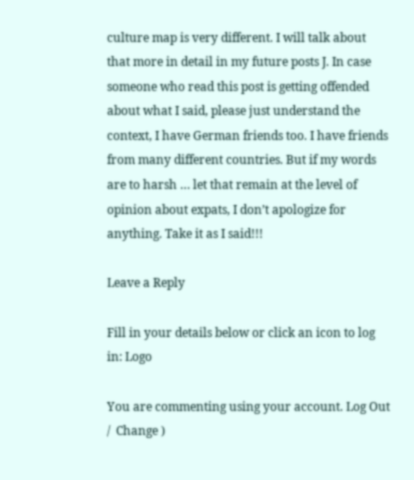culture map is very different. I will talk about that more in detail in my future posts J. In case someone who read this post is getting offended about what I said, please just understand the context, I have German friends too. I have friends from many different countries. But if my words are to harsh … let that remain at the level of opinion about expats, I don’t apologize for anything. Take it as I said!!!

Leave a Reply

Fill in your details below or click an icon to log in: Logo

You are commenting using your account. Log Out /  Change )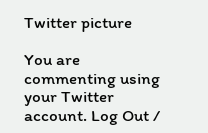Twitter picture

You are commenting using your Twitter account. Log Out /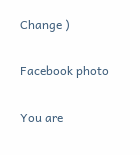Change )

Facebook photo

You are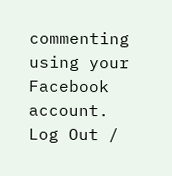commenting using your Facebook account. Log Out /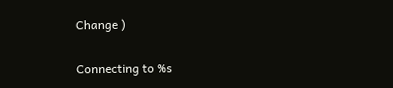Change )

Connecting to %s